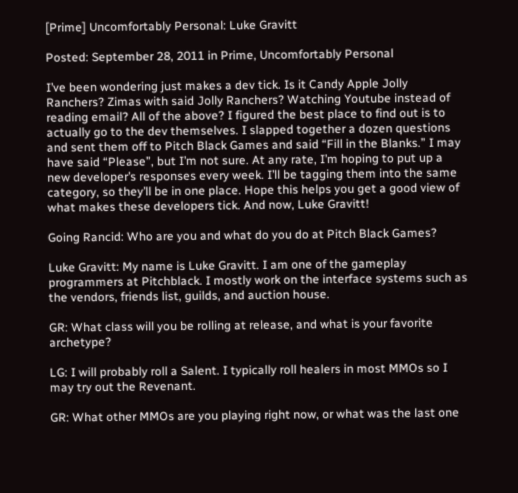[Prime] Uncomfortably Personal: Luke Gravitt

Posted: September 28, 2011 in Prime, Uncomfortably Personal

I’ve been wondering just makes a dev tick. Is it Candy Apple Jolly Ranchers? Zimas with said Jolly Ranchers? Watching Youtube instead of reading email? All of the above? I figured the best place to find out is to actually go to the dev themselves. I slapped together a dozen questions and sent them off to Pitch Black Games and said “Fill in the Blanks.” I may have said “Please”, but I’m not sure. At any rate, I’m hoping to put up a new developer’s responses every week. I’ll be tagging them into the same category, so they’ll be in one place. Hope this helps you get a good view of what makes these developers tick. And now, Luke Gravitt!

Going Rancid: Who are you and what do you do at Pitch Black Games?

Luke Gravitt: My name is Luke Gravitt. I am one of the gameplay programmers at Pitchblack. I mostly work on the interface systems such as the vendors, friends list, guilds, and auction house.

GR: What class will you be rolling at release, and what is your favorite archetype?

LG: I will probably roll a Salent. I typically roll healers in most MMOs so I may try out the Revenant.

GR: What other MMOs are you playing right now, or what was the last one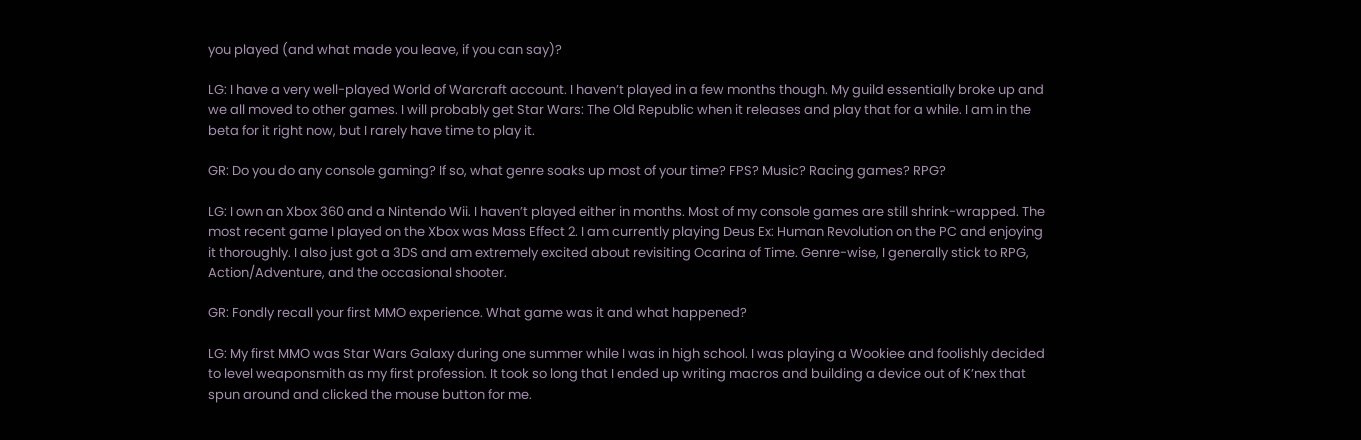you played (and what made you leave, if you can say)?

LG: I have a very well-played World of Warcraft account. I haven’t played in a few months though. My guild essentially broke up and we all moved to other games. I will probably get Star Wars: The Old Republic when it releases and play that for a while. I am in the beta for it right now, but I rarely have time to play it.

GR: Do you do any console gaming? If so, what genre soaks up most of your time? FPS? Music? Racing games? RPG?

LG: I own an Xbox 360 and a Nintendo Wii. I haven’t played either in months. Most of my console games are still shrink-wrapped. The most recent game I played on the Xbox was Mass Effect 2. I am currently playing Deus Ex: Human Revolution on the PC and enjoying it thoroughly. I also just got a 3DS and am extremely excited about revisiting Ocarina of Time. Genre-wise, I generally stick to RPG, Action/Adventure, and the occasional shooter.

GR: Fondly recall your first MMO experience. What game was it and what happened?

LG: My first MMO was Star Wars Galaxy during one summer while I was in high school. I was playing a Wookiee and foolishly decided to level weaponsmith as my first profession. It took so long that I ended up writing macros and building a device out of K’nex that spun around and clicked the mouse button for me.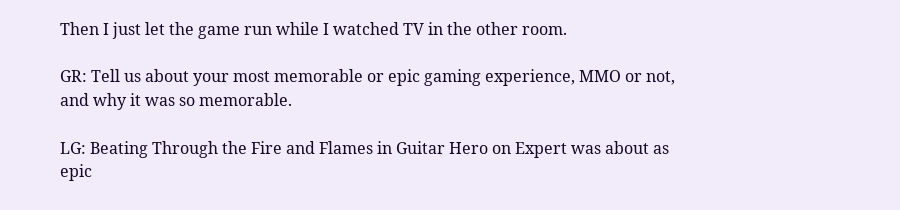Then I just let the game run while I watched TV in the other room.

GR: Tell us about your most memorable or epic gaming experience, MMO or not, and why it was so memorable.

LG: Beating Through the Fire and Flames in Guitar Hero on Expert was about as epic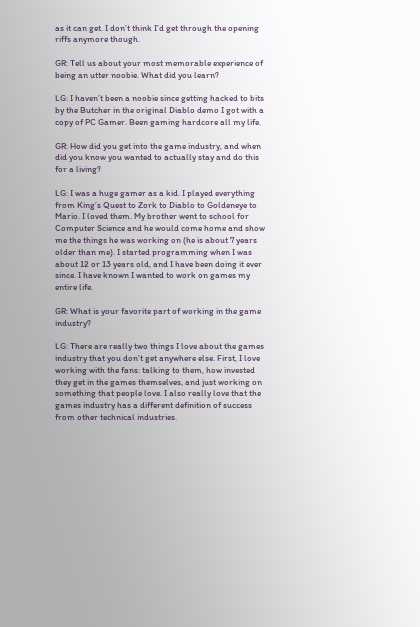as it can get. I don’t think I’d get through the opening riffs anymore though.

GR: Tell us about your most memorable experience of being an utter noobie. What did you learn?

LG: I haven’t been a noobie since getting hacked to bits by the Butcher in the original Diablo demo I got with a copy of PC Gamer. Been gaming hardcore all my life.

GR: How did you get into the game industry, and when did you know you wanted to actually stay and do this for a living?

LG: I was a huge gamer as a kid. I played everything from King’s Quest to Zork to Diablo to Goldeneye to Mario. I loved them. My brother went to school for Computer Science and he would come home and show me the things he was working on (he is about 7 years older than me). I started programming when I was about 12 or 13 years old, and I have been doing it ever since. I have known I wanted to work on games my entire life.

GR: What is your favorite part of working in the game industry?

LG: There are really two things I love about the games industry that you don’t get anywhere else. First, I love working with the fans: talking to them, how invested they get in the games themselves, and just working on something that people love. I also really love that the games industry has a different definition of success from other technical industries.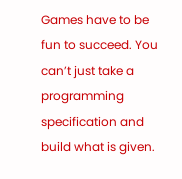Games have to be fun to succeed. You can’t just take a programming specification and build what is given.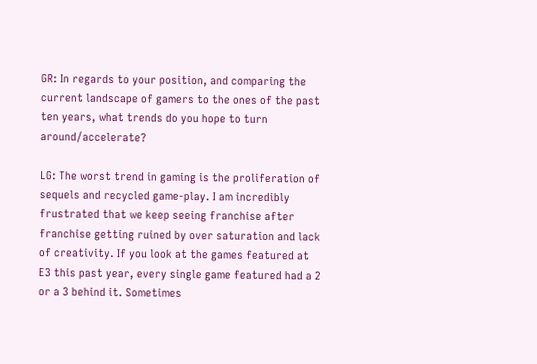GR: In regards to your position, and comparing the current landscape of gamers to the ones of the past ten years, what trends do you hope to turn around/accelerate?

LG: The worst trend in gaming is the proliferation of sequels and recycled game-play. I am incredibly frustrated that we keep seeing franchise after franchise getting ruined by over saturation and lack of creativity. If you look at the games featured at E3 this past year, every single game featured had a 2 or a 3 behind it. Sometimes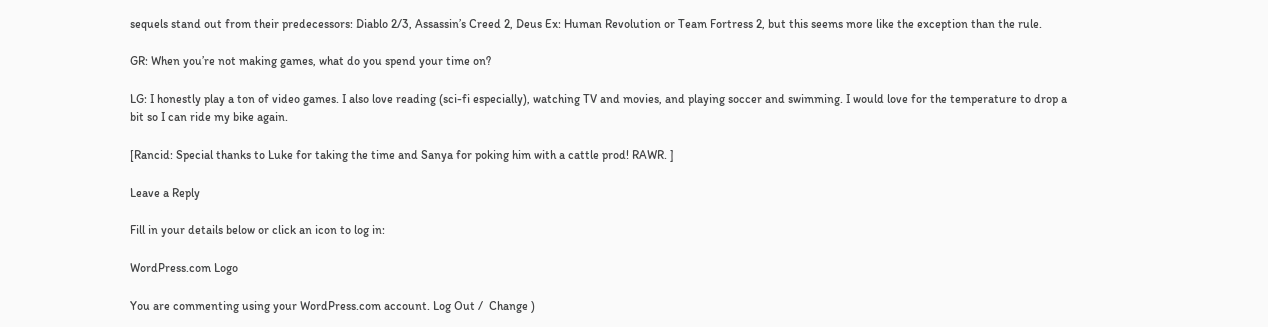sequels stand out from their predecessors: Diablo 2/3, Assassin’s Creed 2, Deus Ex: Human Revolution or Team Fortress 2, but this seems more like the exception than the rule.

GR: When you’re not making games, what do you spend your time on?

LG: I honestly play a ton of video games. I also love reading (sci-fi especially), watching TV and movies, and playing soccer and swimming. I would love for the temperature to drop a bit so I can ride my bike again.

[Rancid: Special thanks to Luke for taking the time and Sanya for poking him with a cattle prod! RAWR. ]

Leave a Reply

Fill in your details below or click an icon to log in:

WordPress.com Logo

You are commenting using your WordPress.com account. Log Out /  Change )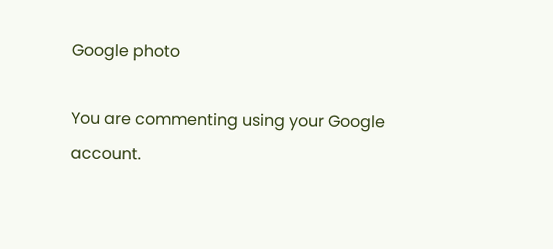Google photo

You are commenting using your Google account.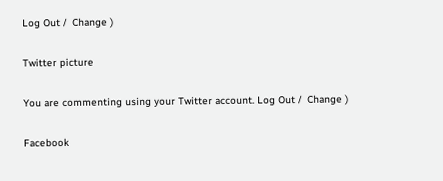Log Out /  Change )

Twitter picture

You are commenting using your Twitter account. Log Out /  Change )

Facebook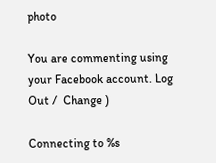photo

You are commenting using your Facebook account. Log Out /  Change )

Connecting to %s